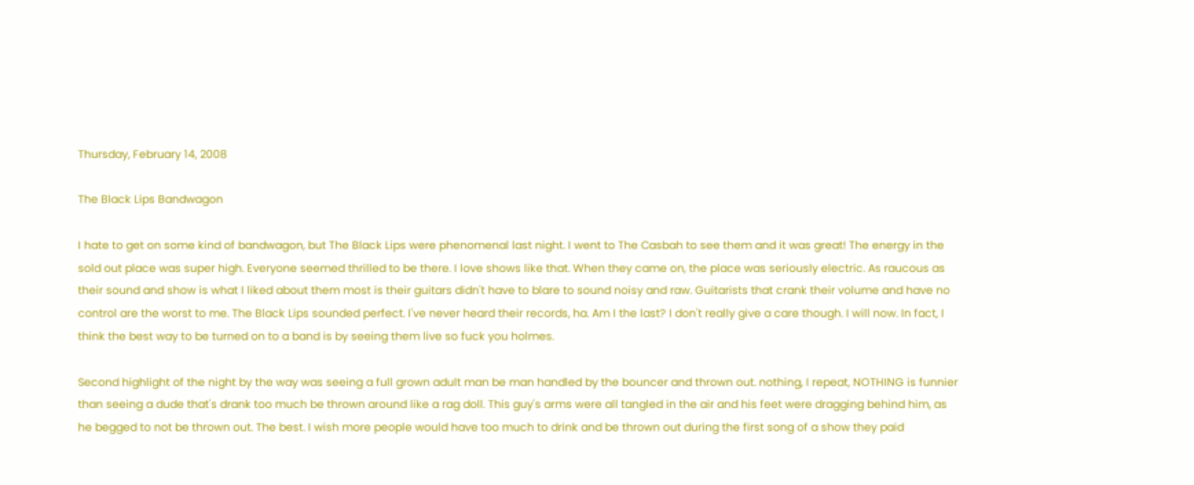Thursday, February 14, 2008

The Black Lips Bandwagon

I hate to get on some kind of bandwagon, but The Black Lips were phenomenal last night. I went to The Casbah to see them and it was great! The energy in the sold out place was super high. Everyone seemed thrilled to be there. I love shows like that. When they came on, the place was seriously electric. As raucous as their sound and show is what I liked about them most is their guitars didn't have to blare to sound noisy and raw. Guitarists that crank their volume and have no control are the worst to me. The Black Lips sounded perfect. I've never heard their records, ha. Am I the last? I don't really give a care though. I will now. In fact, I think the best way to be turned on to a band is by seeing them live so fuck you holmes.

Second highlight of the night by the way was seeing a full grown adult man be man handled by the bouncer and thrown out. nothing, I repeat, NOTHING is funnier than seeing a dude that's drank too much be thrown around like a rag doll. This guy's arms were all tangled in the air and his feet were dragging behind him, as he begged to not be thrown out. The best. I wish more people would have too much to drink and be thrown out during the first song of a show they paid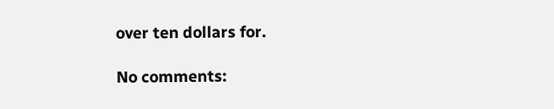over ten dollars for.

No comments: